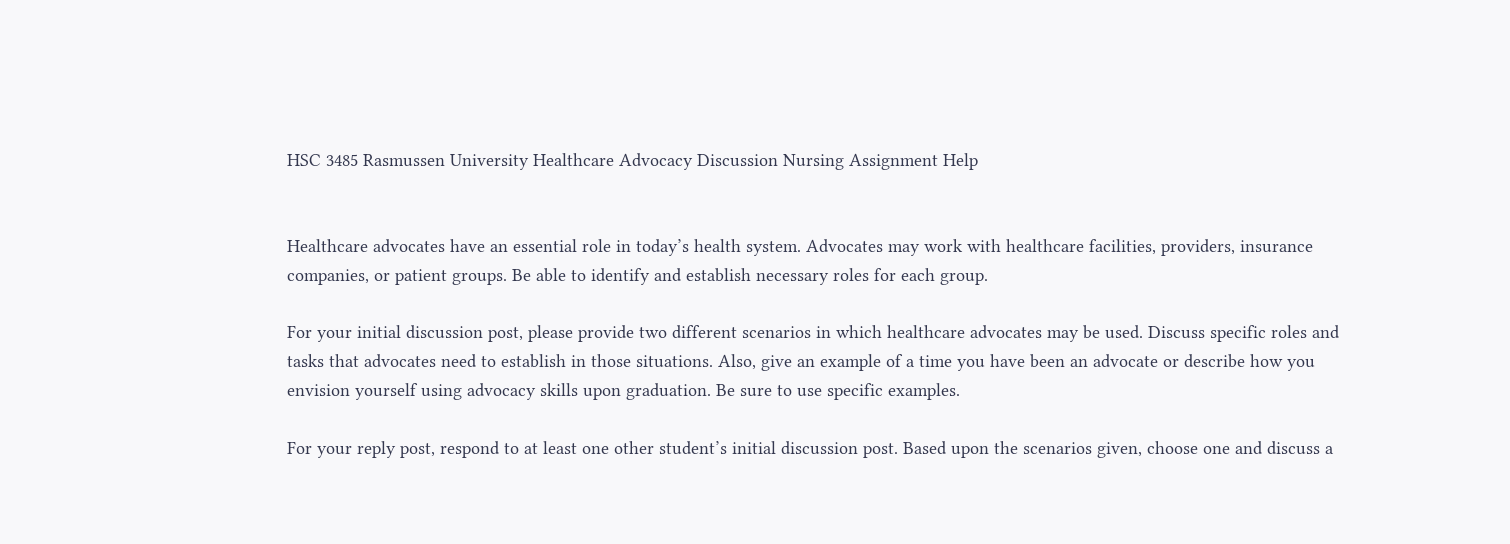HSC 3485 Rasmussen University Healthcare Advocacy Discussion Nursing Assignment Help


Healthcare advocates have an essential role in today’s health system. Advocates may work with healthcare facilities, providers, insurance companies, or patient groups. Be able to identify and establish necessary roles for each group.

For your initial discussion post, please provide two different scenarios in which healthcare advocates may be used. Discuss specific roles and tasks that advocates need to establish in those situations. Also, give an example of a time you have been an advocate or describe how you envision yourself using advocacy skills upon graduation. Be sure to use specific examples.

For your reply post, respond to at least one other student’s initial discussion post. Based upon the scenarios given, choose one and discuss a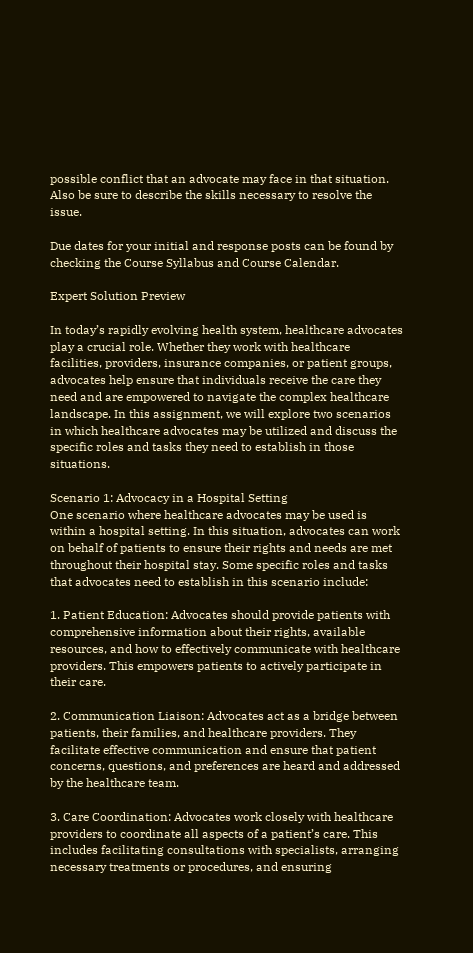possible conflict that an advocate may face in that situation. Also be sure to describe the skills necessary to resolve the issue.

Due dates for your initial and response posts can be found by checking the Course Syllabus and Course Calendar.

Expert Solution Preview

In today’s rapidly evolving health system, healthcare advocates play a crucial role. Whether they work with healthcare facilities, providers, insurance companies, or patient groups, advocates help ensure that individuals receive the care they need and are empowered to navigate the complex healthcare landscape. In this assignment, we will explore two scenarios in which healthcare advocates may be utilized and discuss the specific roles and tasks they need to establish in those situations.

Scenario 1: Advocacy in a Hospital Setting
One scenario where healthcare advocates may be used is within a hospital setting. In this situation, advocates can work on behalf of patients to ensure their rights and needs are met throughout their hospital stay. Some specific roles and tasks that advocates need to establish in this scenario include:

1. Patient Education: Advocates should provide patients with comprehensive information about their rights, available resources, and how to effectively communicate with healthcare providers. This empowers patients to actively participate in their care.

2. Communication Liaison: Advocates act as a bridge between patients, their families, and healthcare providers. They facilitate effective communication and ensure that patient concerns, questions, and preferences are heard and addressed by the healthcare team.

3. Care Coordination: Advocates work closely with healthcare providers to coordinate all aspects of a patient’s care. This includes facilitating consultations with specialists, arranging necessary treatments or procedures, and ensuring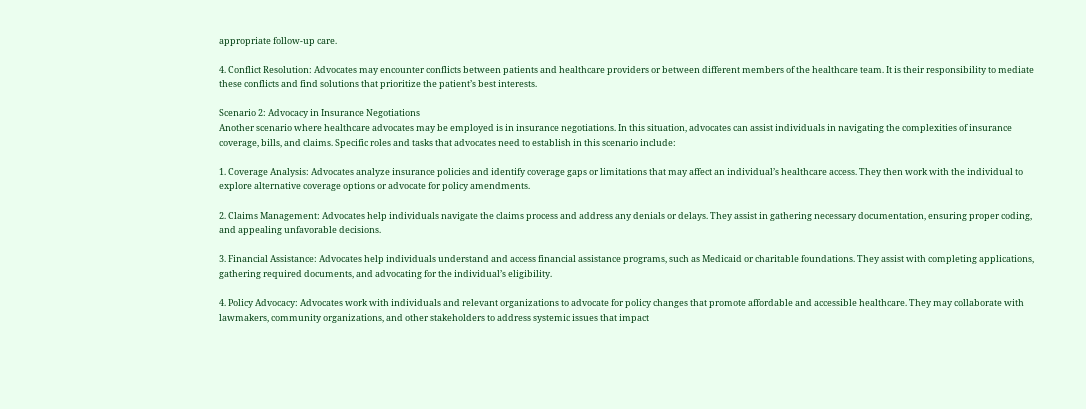appropriate follow-up care.

4. Conflict Resolution: Advocates may encounter conflicts between patients and healthcare providers or between different members of the healthcare team. It is their responsibility to mediate these conflicts and find solutions that prioritize the patient’s best interests.

Scenario 2: Advocacy in Insurance Negotiations
Another scenario where healthcare advocates may be employed is in insurance negotiations. In this situation, advocates can assist individuals in navigating the complexities of insurance coverage, bills, and claims. Specific roles and tasks that advocates need to establish in this scenario include:

1. Coverage Analysis: Advocates analyze insurance policies and identify coverage gaps or limitations that may affect an individual’s healthcare access. They then work with the individual to explore alternative coverage options or advocate for policy amendments.

2. Claims Management: Advocates help individuals navigate the claims process and address any denials or delays. They assist in gathering necessary documentation, ensuring proper coding, and appealing unfavorable decisions.

3. Financial Assistance: Advocates help individuals understand and access financial assistance programs, such as Medicaid or charitable foundations. They assist with completing applications, gathering required documents, and advocating for the individual’s eligibility.

4. Policy Advocacy: Advocates work with individuals and relevant organizations to advocate for policy changes that promote affordable and accessible healthcare. They may collaborate with lawmakers, community organizations, and other stakeholders to address systemic issues that impact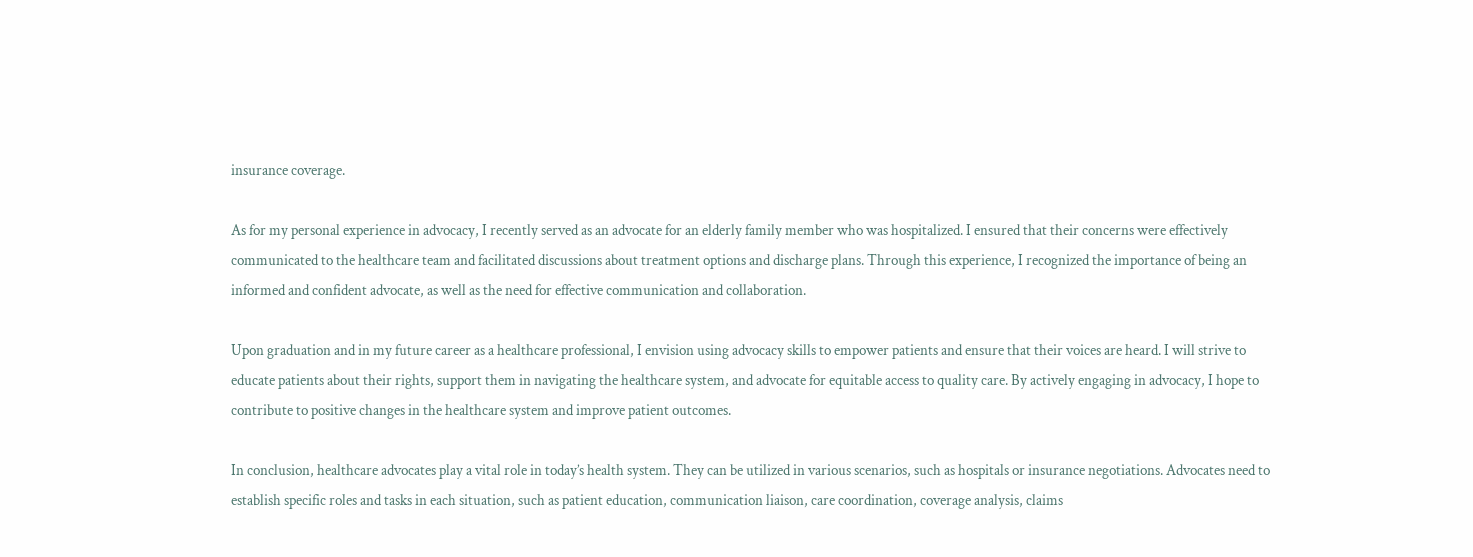insurance coverage.

As for my personal experience in advocacy, I recently served as an advocate for an elderly family member who was hospitalized. I ensured that their concerns were effectively communicated to the healthcare team and facilitated discussions about treatment options and discharge plans. Through this experience, I recognized the importance of being an informed and confident advocate, as well as the need for effective communication and collaboration.

Upon graduation and in my future career as a healthcare professional, I envision using advocacy skills to empower patients and ensure that their voices are heard. I will strive to educate patients about their rights, support them in navigating the healthcare system, and advocate for equitable access to quality care. By actively engaging in advocacy, I hope to contribute to positive changes in the healthcare system and improve patient outcomes.

In conclusion, healthcare advocates play a vital role in today’s health system. They can be utilized in various scenarios, such as hospitals or insurance negotiations. Advocates need to establish specific roles and tasks in each situation, such as patient education, communication liaison, care coordination, coverage analysis, claims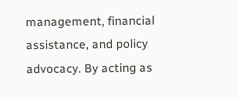management, financial assistance, and policy advocacy. By acting as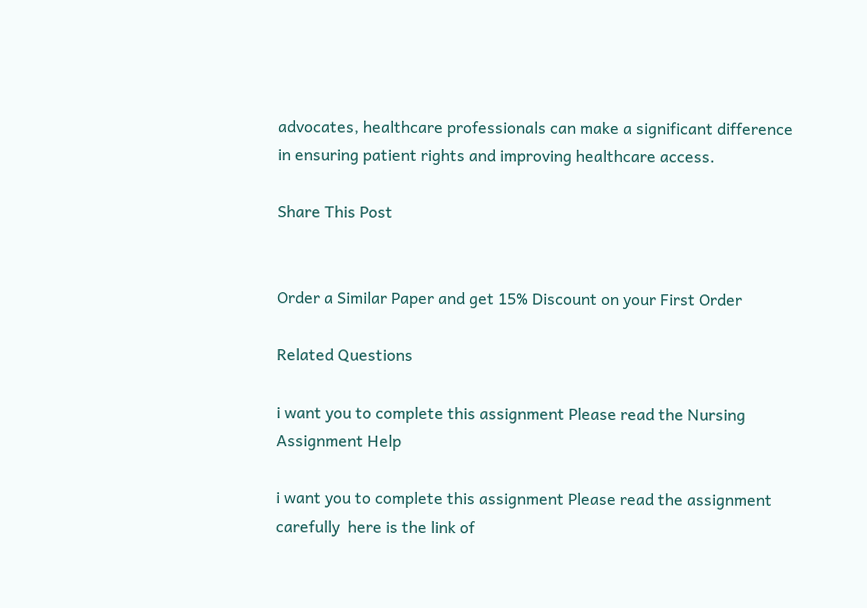advocates, healthcare professionals can make a significant difference in ensuring patient rights and improving healthcare access.

Share This Post


Order a Similar Paper and get 15% Discount on your First Order

Related Questions

i want you to complete this assignment Please read the Nursing Assignment Help

i want you to complete this assignment Please read the assignment carefully  here is the link of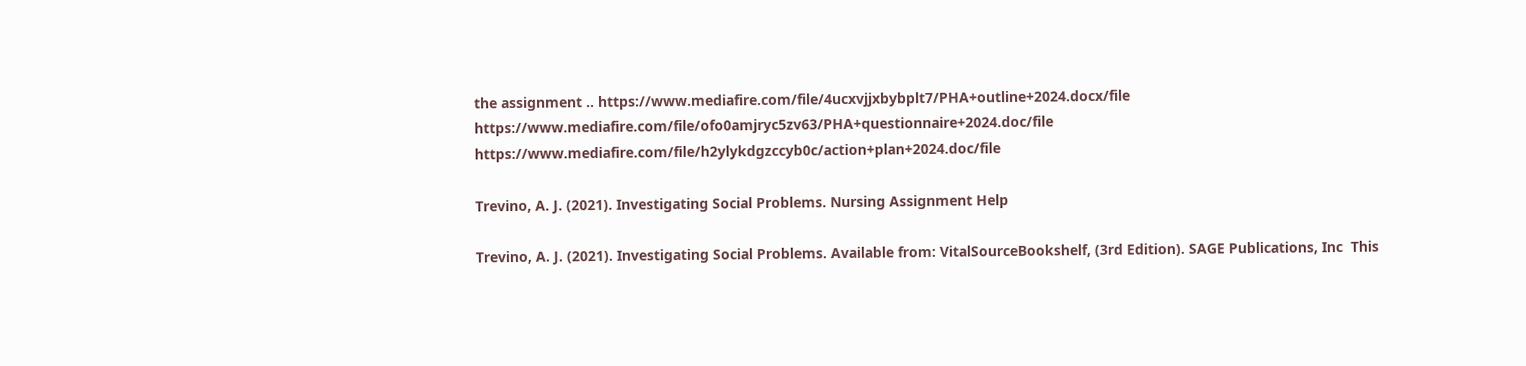the assignment .. https://www.mediafire.com/file/4ucxvjjxbybplt7/PHA+outline+2024.docx/file https://www.mediafire.com/file/ofo0amjryc5zv63/PHA+questionnaire+2024.doc/file https://www.mediafire.com/file/h2ylykdgzccyb0c/action+plan+2024.doc/file

Trevino, A. J. (2021). Investigating Social Problems. Nursing Assignment Help

Trevino, A. J. (2021). Investigating Social Problems. Available from: VitalSourceBookshelf, (3rd Edition). SAGE Publications, Inc  This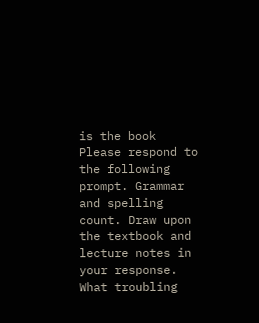is the book Please respond to the following prompt. Grammar and spelling count. Draw upon the textbook and lecture notes in your response. What troubling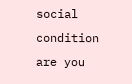social condition are you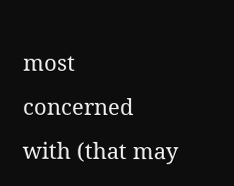most concerned with (that may